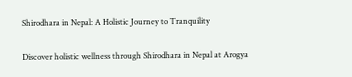Shirodhara in Nepal: A Holistic Journey to Tranquility

Discover holistic wellness through Shirodhara in Nepal at Arogya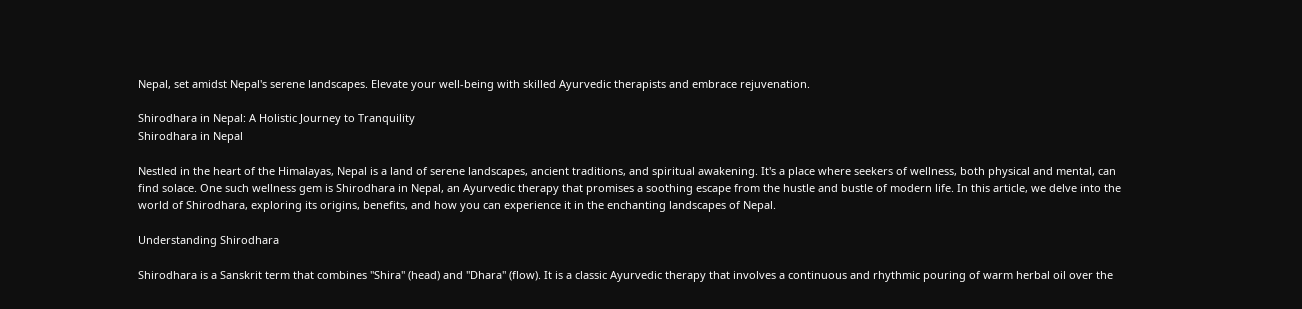Nepal, set amidst Nepal's serene landscapes. Elevate your well-being with skilled Ayurvedic therapists and embrace rejuvenation.

Shirodhara in Nepal: A Holistic Journey to Tranquility
Shirodhara in Nepal

Nestled in the heart of the Himalayas, Nepal is a land of serene landscapes, ancient traditions, and spiritual awakening. It's a place where seekers of wellness, both physical and mental, can find solace. One such wellness gem is Shirodhara in Nepal, an Ayurvedic therapy that promises a soothing escape from the hustle and bustle of modern life. In this article, we delve into the world of Shirodhara, exploring its origins, benefits, and how you can experience it in the enchanting landscapes of Nepal.

Understanding Shirodhara

Shirodhara is a Sanskrit term that combines "Shira" (head) and "Dhara" (flow). It is a classic Ayurvedic therapy that involves a continuous and rhythmic pouring of warm herbal oil over the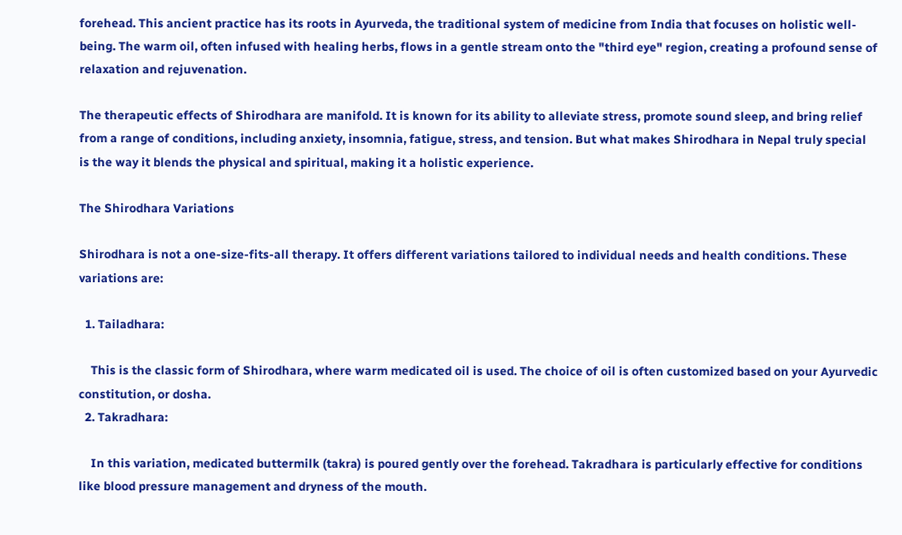forehead. This ancient practice has its roots in Ayurveda, the traditional system of medicine from India that focuses on holistic well-being. The warm oil, often infused with healing herbs, flows in a gentle stream onto the "third eye" region, creating a profound sense of relaxation and rejuvenation.

The therapeutic effects of Shirodhara are manifold. It is known for its ability to alleviate stress, promote sound sleep, and bring relief from a range of conditions, including anxiety, insomnia, fatigue, stress, and tension. But what makes Shirodhara in Nepal truly special is the way it blends the physical and spiritual, making it a holistic experience.

The Shirodhara Variations

Shirodhara is not a one-size-fits-all therapy. It offers different variations tailored to individual needs and health conditions. These variations are:

  1. Tailadhara:

    This is the classic form of Shirodhara, where warm medicated oil is used. The choice of oil is often customized based on your Ayurvedic constitution, or dosha.
  2. Takradhara:

    In this variation, medicated buttermilk (takra) is poured gently over the forehead. Takradhara is particularly effective for conditions like blood pressure management and dryness of the mouth.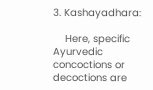3. Kashayadhara:

    Here, specific Ayurvedic concoctions or decoctions are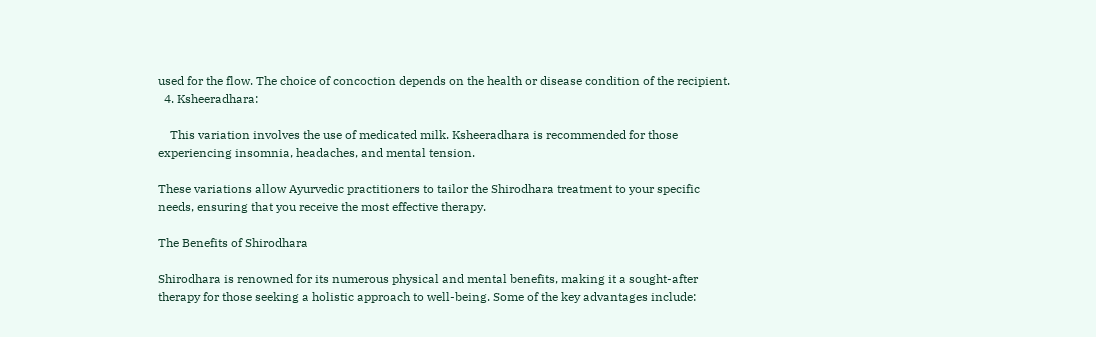used for the flow. The choice of concoction depends on the health or disease condition of the recipient.
  4. Ksheeradhara:

    This variation involves the use of medicated milk. Ksheeradhara is recommended for those experiencing insomnia, headaches, and mental tension.

These variations allow Ayurvedic practitioners to tailor the Shirodhara treatment to your specific needs, ensuring that you receive the most effective therapy.

The Benefits of Shirodhara

Shirodhara is renowned for its numerous physical and mental benefits, making it a sought-after therapy for those seeking a holistic approach to well-being. Some of the key advantages include: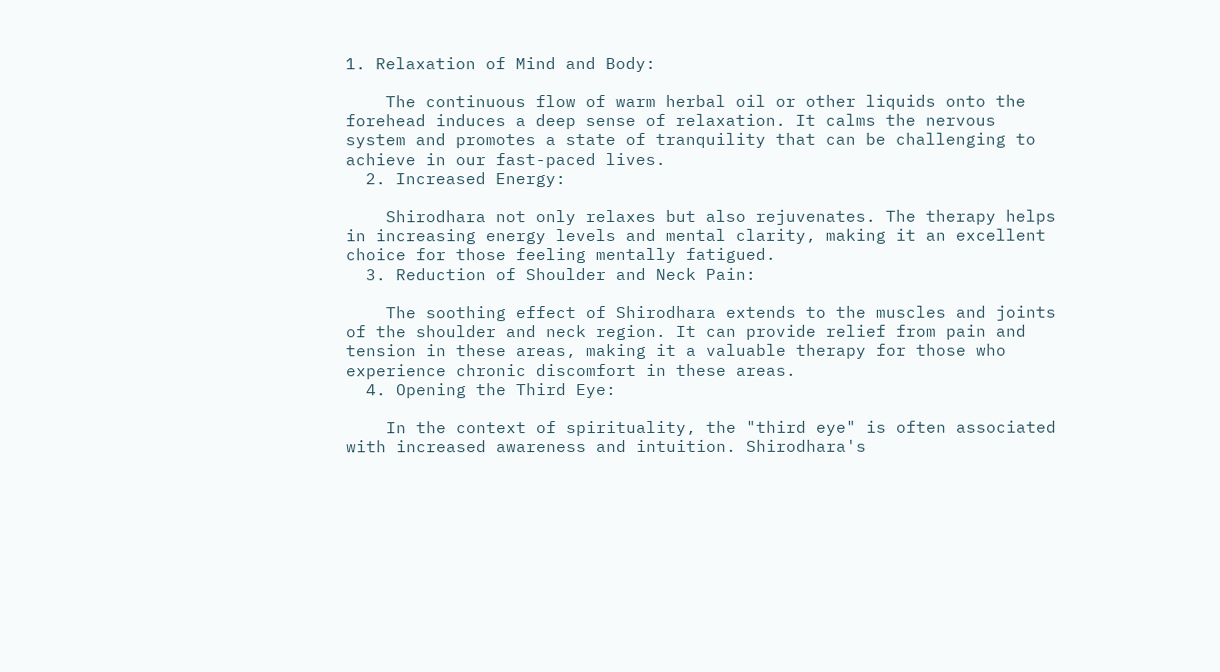1. Relaxation of Mind and Body:

    The continuous flow of warm herbal oil or other liquids onto the forehead induces a deep sense of relaxation. It calms the nervous system and promotes a state of tranquility that can be challenging to achieve in our fast-paced lives.
  2. Increased Energy:

    Shirodhara not only relaxes but also rejuvenates. The therapy helps in increasing energy levels and mental clarity, making it an excellent choice for those feeling mentally fatigued.
  3. Reduction of Shoulder and Neck Pain:

    The soothing effect of Shirodhara extends to the muscles and joints of the shoulder and neck region. It can provide relief from pain and tension in these areas, making it a valuable therapy for those who experience chronic discomfort in these areas.
  4. Opening the Third Eye:

    In the context of spirituality, the "third eye" is often associated with increased awareness and intuition. Shirodhara's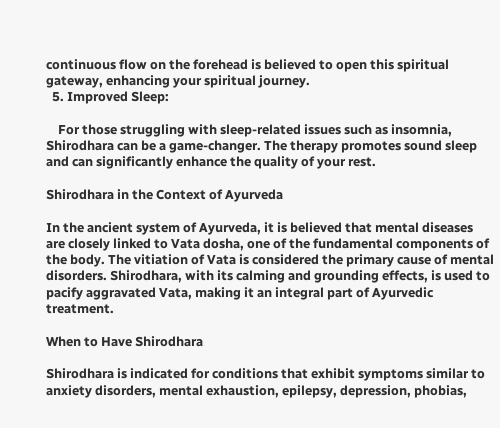continuous flow on the forehead is believed to open this spiritual gateway, enhancing your spiritual journey.
  5. Improved Sleep:

    For those struggling with sleep-related issues such as insomnia, Shirodhara can be a game-changer. The therapy promotes sound sleep and can significantly enhance the quality of your rest.

Shirodhara in the Context of Ayurveda

In the ancient system of Ayurveda, it is believed that mental diseases are closely linked to Vata dosha, one of the fundamental components of the body. The vitiation of Vata is considered the primary cause of mental disorders. Shirodhara, with its calming and grounding effects, is used to pacify aggravated Vata, making it an integral part of Ayurvedic treatment.

When to Have Shirodhara

Shirodhara is indicated for conditions that exhibit symptoms similar to anxiety disorders, mental exhaustion, epilepsy, depression, phobias,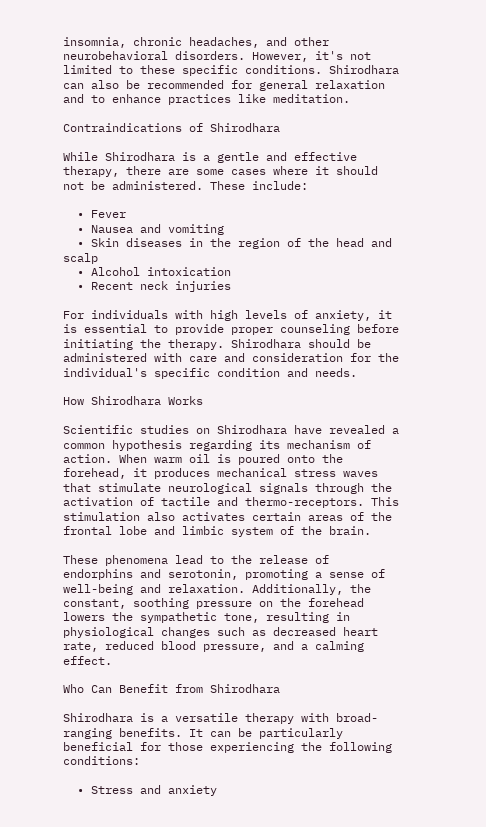insomnia, chronic headaches, and other neurobehavioral disorders. However, it's not limited to these specific conditions. Shirodhara can also be recommended for general relaxation and to enhance practices like meditation.

Contraindications of Shirodhara

While Shirodhara is a gentle and effective therapy, there are some cases where it should not be administered. These include:

  • Fever
  • Nausea and vomiting
  • Skin diseases in the region of the head and scalp
  • Alcohol intoxication
  • Recent neck injuries

For individuals with high levels of anxiety, it is essential to provide proper counseling before initiating the therapy. Shirodhara should be administered with care and consideration for the individual's specific condition and needs.

How Shirodhara Works

Scientific studies on Shirodhara have revealed a common hypothesis regarding its mechanism of action. When warm oil is poured onto the forehead, it produces mechanical stress waves that stimulate neurological signals through the activation of tactile and thermo-receptors. This stimulation also activates certain areas of the frontal lobe and limbic system of the brain.

These phenomena lead to the release of endorphins and serotonin, promoting a sense of well-being and relaxation. Additionally, the constant, soothing pressure on the forehead lowers the sympathetic tone, resulting in physiological changes such as decreased heart rate, reduced blood pressure, and a calming effect.

Who Can Benefit from Shirodhara

Shirodhara is a versatile therapy with broad-ranging benefits. It can be particularly beneficial for those experiencing the following conditions:

  • Stress and anxiety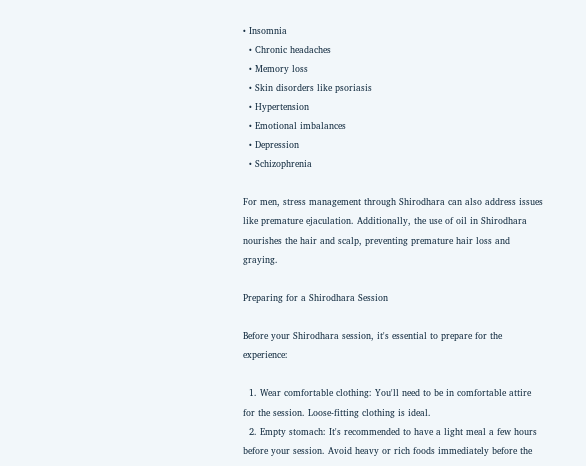• Insomnia
  • Chronic headaches
  • Memory loss
  • Skin disorders like psoriasis
  • Hypertension
  • Emotional imbalances
  • Depression
  • Schizophrenia

For men, stress management through Shirodhara can also address issues like premature ejaculation. Additionally, the use of oil in Shirodhara nourishes the hair and scalp, preventing premature hair loss and graying.

Preparing for a Shirodhara Session

Before your Shirodhara session, it's essential to prepare for the experience:

  1. Wear comfortable clothing: You'll need to be in comfortable attire for the session. Loose-fitting clothing is ideal.
  2. Empty stomach: It's recommended to have a light meal a few hours before your session. Avoid heavy or rich foods immediately before the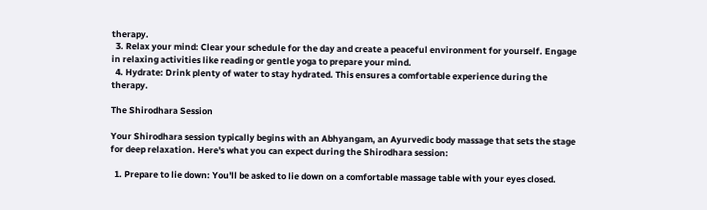therapy.
  3. Relax your mind: Clear your schedule for the day and create a peaceful environment for yourself. Engage in relaxing activities like reading or gentle yoga to prepare your mind.
  4. Hydrate: Drink plenty of water to stay hydrated. This ensures a comfortable experience during the therapy.

The Shirodhara Session

Your Shirodhara session typically begins with an Abhyangam, an Ayurvedic body massage that sets the stage for deep relaxation. Here's what you can expect during the Shirodhara session:

  1. Prepare to lie down: You'll be asked to lie down on a comfortable massage table with your eyes closed.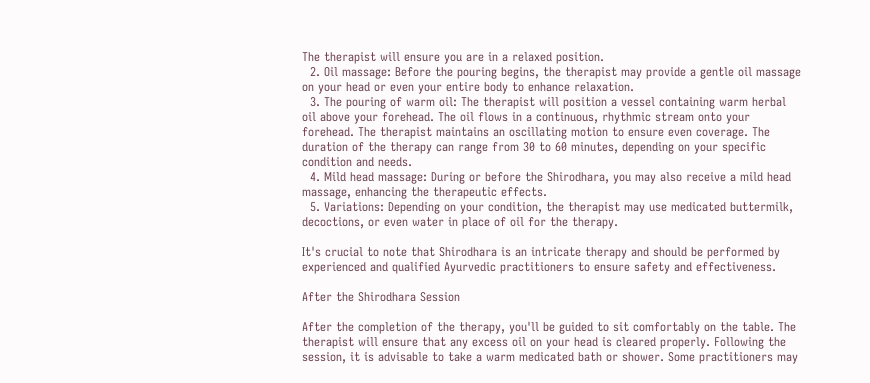The therapist will ensure you are in a relaxed position.
  2. Oil massage: Before the pouring begins, the therapist may provide a gentle oil massage on your head or even your entire body to enhance relaxation.
  3. The pouring of warm oil: The therapist will position a vessel containing warm herbal oil above your forehead. The oil flows in a continuous, rhythmic stream onto your forehead. The therapist maintains an oscillating motion to ensure even coverage. The duration of the therapy can range from 30 to 60 minutes, depending on your specific condition and needs.
  4. Mild head massage: During or before the Shirodhara, you may also receive a mild head massage, enhancing the therapeutic effects.
  5. Variations: Depending on your condition, the therapist may use medicated buttermilk, decoctions, or even water in place of oil for the therapy.

It's crucial to note that Shirodhara is an intricate therapy and should be performed by experienced and qualified Ayurvedic practitioners to ensure safety and effectiveness.

After the Shirodhara Session

After the completion of the therapy, you'll be guided to sit comfortably on the table. The therapist will ensure that any excess oil on your head is cleared properly. Following the session, it is advisable to take a warm medicated bath or shower. Some practitioners may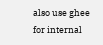also use ghee for internal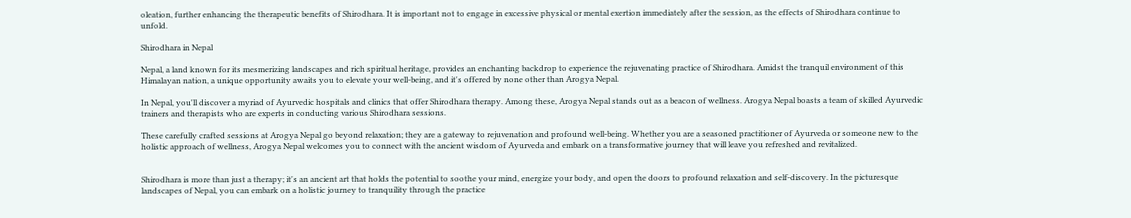oleation, further enhancing the therapeutic benefits of Shirodhara. It is important not to engage in excessive physical or mental exertion immediately after the session, as the effects of Shirodhara continue to unfold.

Shirodhara in Nepal

Nepal, a land known for its mesmerizing landscapes and rich spiritual heritage, provides an enchanting backdrop to experience the rejuvenating practice of Shirodhara. Amidst the tranquil environment of this Himalayan nation, a unique opportunity awaits you to elevate your well-being, and it's offered by none other than Arogya Nepal.

In Nepal, you'll discover a myriad of Ayurvedic hospitals and clinics that offer Shirodhara therapy. Among these, Arogya Nepal stands out as a beacon of wellness. Arogya Nepal boasts a team of skilled Ayurvedic trainers and therapists who are experts in conducting various Shirodhara sessions.

These carefully crafted sessions at Arogya Nepal go beyond relaxation; they are a gateway to rejuvenation and profound well-being. Whether you are a seasoned practitioner of Ayurveda or someone new to the holistic approach of wellness, Arogya Nepal welcomes you to connect with the ancient wisdom of Ayurveda and embark on a transformative journey that will leave you refreshed and revitalized.


Shirodhara is more than just a therapy; it's an ancient art that holds the potential to soothe your mind, energize your body, and open the doors to profound relaxation and self-discovery. In the picturesque landscapes of Nepal, you can embark on a holistic journey to tranquility through the practice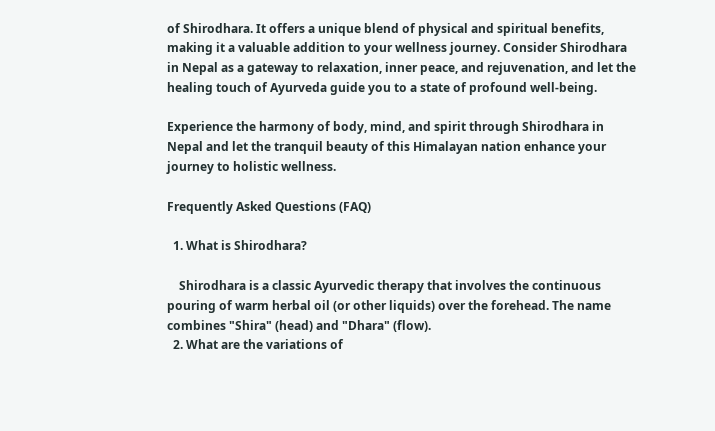of Shirodhara. It offers a unique blend of physical and spiritual benefits, making it a valuable addition to your wellness journey. Consider Shirodhara in Nepal as a gateway to relaxation, inner peace, and rejuvenation, and let the healing touch of Ayurveda guide you to a state of profound well-being.

Experience the harmony of body, mind, and spirit through Shirodhara in Nepal and let the tranquil beauty of this Himalayan nation enhance your journey to holistic wellness.

Frequently Asked Questions (FAQ)

  1. What is Shirodhara?

    Shirodhara is a classic Ayurvedic therapy that involves the continuous pouring of warm herbal oil (or other liquids) over the forehead. The name combines "Shira" (head) and "Dhara" (flow).
  2. What are the variations of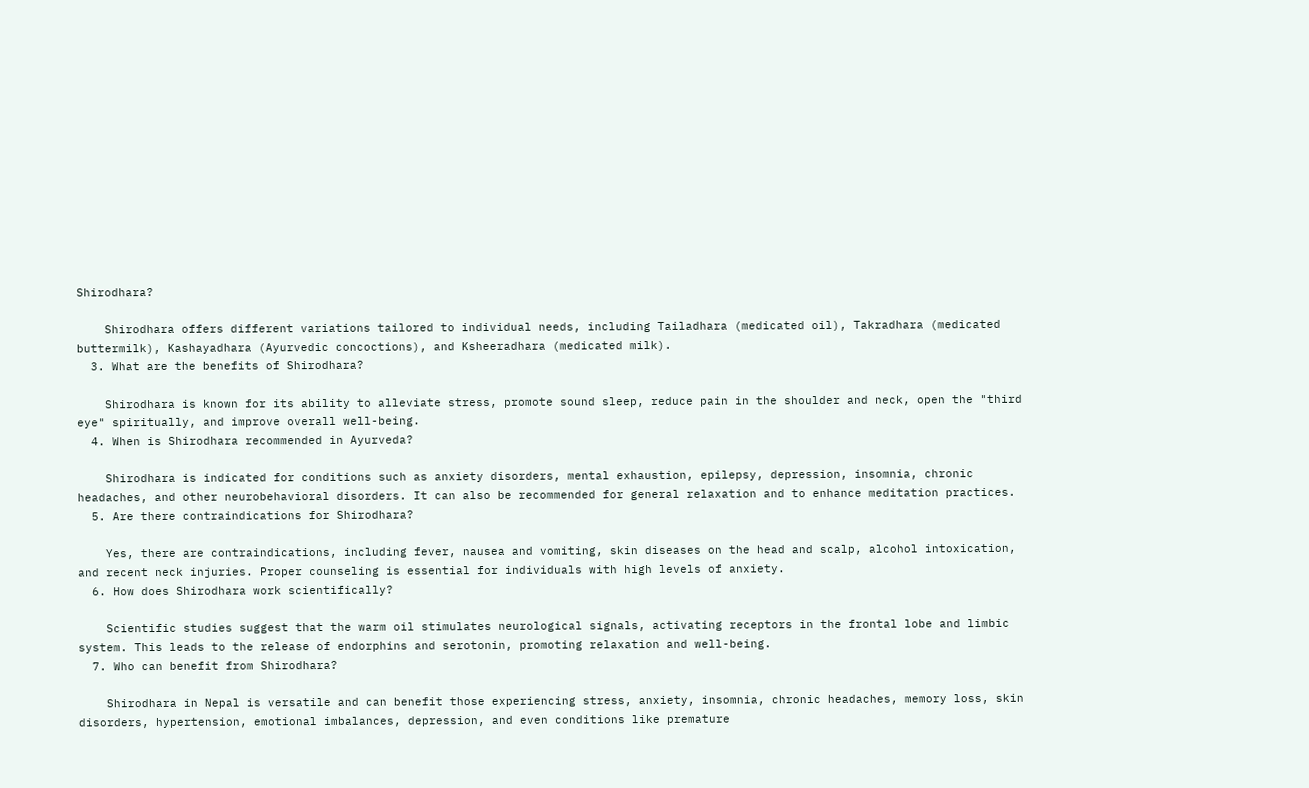Shirodhara?

    Shirodhara offers different variations tailored to individual needs, including Tailadhara (medicated oil), Takradhara (medicated buttermilk), Kashayadhara (Ayurvedic concoctions), and Ksheeradhara (medicated milk).
  3. What are the benefits of Shirodhara?

    Shirodhara is known for its ability to alleviate stress, promote sound sleep, reduce pain in the shoulder and neck, open the "third eye" spiritually, and improve overall well-being.
  4. When is Shirodhara recommended in Ayurveda?

    Shirodhara is indicated for conditions such as anxiety disorders, mental exhaustion, epilepsy, depression, insomnia, chronic headaches, and other neurobehavioral disorders. It can also be recommended for general relaxation and to enhance meditation practices.
  5. Are there contraindications for Shirodhara?

    Yes, there are contraindications, including fever, nausea and vomiting, skin diseases on the head and scalp, alcohol intoxication, and recent neck injuries. Proper counseling is essential for individuals with high levels of anxiety.
  6. How does Shirodhara work scientifically?

    Scientific studies suggest that the warm oil stimulates neurological signals, activating receptors in the frontal lobe and limbic system. This leads to the release of endorphins and serotonin, promoting relaxation and well-being.
  7. Who can benefit from Shirodhara?

    Shirodhara in Nepal is versatile and can benefit those experiencing stress, anxiety, insomnia, chronic headaches, memory loss, skin disorders, hypertension, emotional imbalances, depression, and even conditions like premature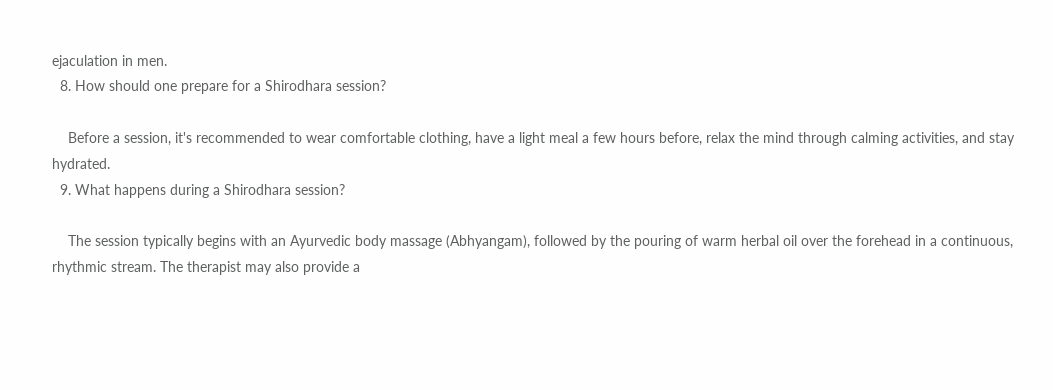ejaculation in men.
  8. How should one prepare for a Shirodhara session?

    Before a session, it's recommended to wear comfortable clothing, have a light meal a few hours before, relax the mind through calming activities, and stay hydrated.
  9. What happens during a Shirodhara session?

    The session typically begins with an Ayurvedic body massage (Abhyangam), followed by the pouring of warm herbal oil over the forehead in a continuous, rhythmic stream. The therapist may also provide a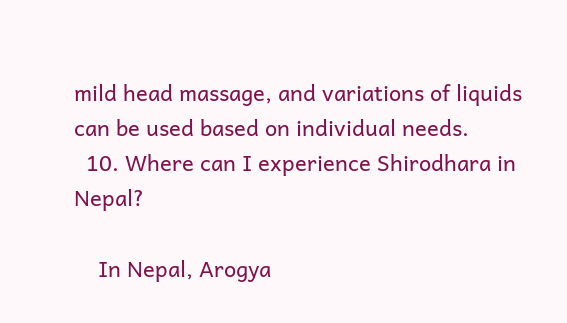mild head massage, and variations of liquids can be used based on individual needs.
  10. Where can I experience Shirodhara in Nepal?

    In Nepal, Arogya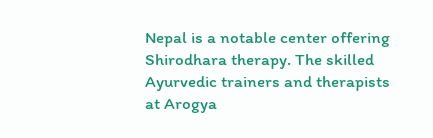Nepal is a notable center offering Shirodhara therapy. The skilled Ayurvedic trainers and therapists at Arogya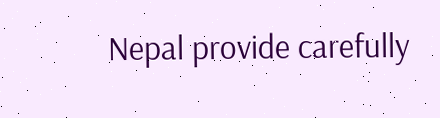Nepal provide carefully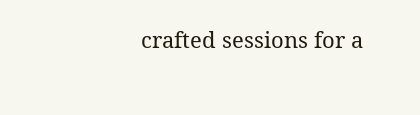crafted sessions for a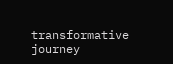transformative journey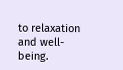to relaxation and well-being.